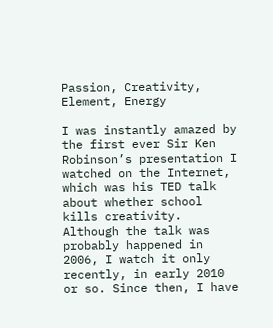Passion, Creativity, Element, Energy

I was instantly amazed by the first ever Sir Ken Robinson’s presentation I watched on the Internet, which was his TED talk about whether school kills creativity. Although the talk was probably happened in 2006, I watch it only recently, in early 2010 or so. Since then, I have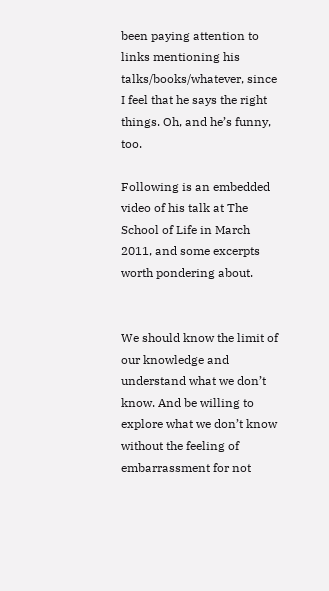been paying attention to links mentioning his talks/books/whatever, since I feel that he says the right things. Oh, and he’s funny, too.

Following is an embedded video of his talk at The School of Life in March 2011, and some excerpts worth pondering about.


We should know the limit of our knowledge and understand what we don’t know. And be willing to explore what we don’t know without the feeling of embarrassment for not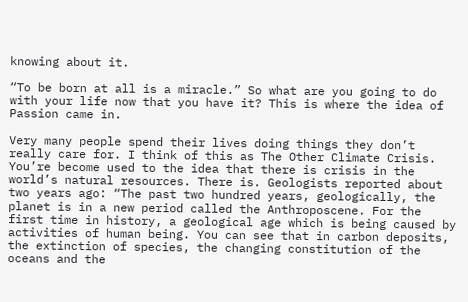knowing about it.

“To be born at all is a miracle.” So what are you going to do with your life now that you have it? This is where the idea of Passion came in.

Very many people spend their lives doing things they don’t really care for. I think of this as The Other Climate Crisis. You’re become used to the idea that there is crisis in the world’s natural resources. There is. Geologists reported about two years ago: “The past two hundred years, geologically, the planet is in a new period called the Anthroposcene. For the first time in history, a geological age which is being caused by activities of human being. You can see that in carbon deposits, the extinction of species, the changing constitution of the oceans and the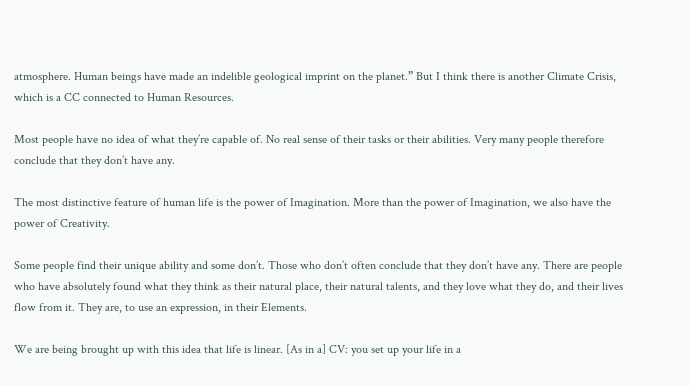atmosphere. Human beings have made an indelible geological imprint on the planet.” But I think there is another Climate Crisis, which is a CC connected to Human Resources.

Most people have no idea of what they’re capable of. No real sense of their tasks or their abilities. Very many people therefore conclude that they don’t have any.

The most distinctive feature of human life is the power of Imagination. More than the power of Imagination, we also have the power of Creativity.

Some people find their unique ability and some don’t. Those who don’t often conclude that they don’t have any. There are people who have absolutely found what they think as their natural place, their natural talents, and they love what they do, and their lives flow from it. They are, to use an expression, in their Elements.

We are being brought up with this idea that life is linear. [As in a] CV: you set up your life in a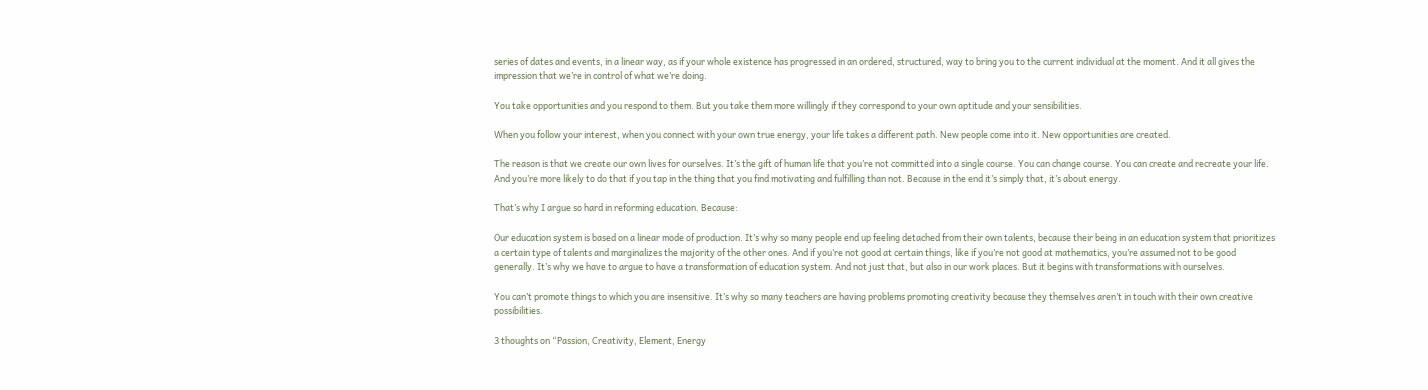series of dates and events, in a linear way, as if your whole existence has progressed in an ordered, structured, way to bring you to the current individual at the moment. And it all gives the impression that we’re in control of what we’re doing.

You take opportunities and you respond to them. But you take them more willingly if they correspond to your own aptitude and your sensibilities.

When you follow your interest, when you connect with your own true energy, your life takes a different path. New people come into it. New opportunities are created.

The reason is that we create our own lives for ourselves. It’s the gift of human life that you’re not committed into a single course. You can change course. You can create and recreate your life. And you’re more likely to do that if you tap in the thing that you find motivating and fulfilling than not. Because in the end it’s simply that, it’s about energy.

That’s why I argue so hard in reforming education. Because:

Our education system is based on a linear mode of production. It’s why so many people end up feeling detached from their own talents, because their being in an education system that prioritizes a certain type of talents and marginalizes the majority of the other ones. And if you’re not good at certain things, like if you’re not good at mathematics, you’re assumed not to be good generally. It’s why we have to argue to have a transformation of education system. And not just that, but also in our work places. But it begins with transformations with ourselves.

You can’t promote things to which you are insensitive. It’s why so many teachers are having problems promoting creativity because they themselves aren’t in touch with their own creative possibilities.

3 thoughts on “Passion, Creativity, Element, Energy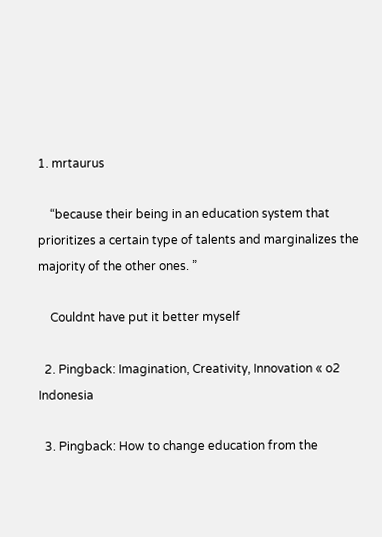1. mrtaurus

    “because their being in an education system that prioritizes a certain type of talents and marginalizes the majority of the other ones. ”

    Couldnt have put it better myself

  2. Pingback: Imagination, Creativity, Innovation « o2 Indonesia

  3. Pingback: How to change education from the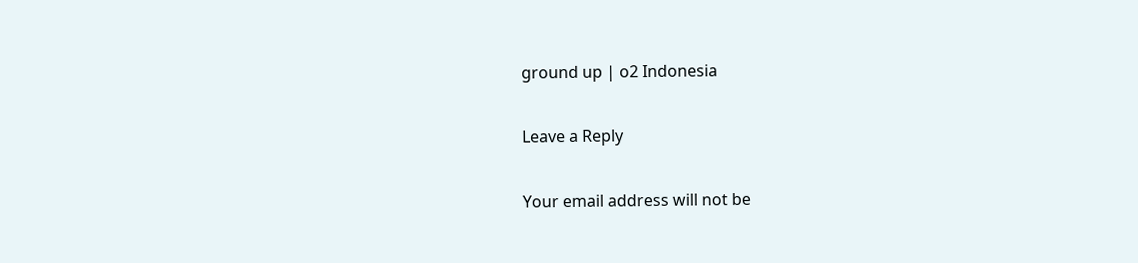ground up | o2 Indonesia

Leave a Reply

Your email address will not be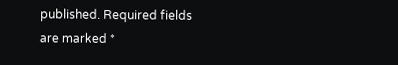published. Required fields are marked *